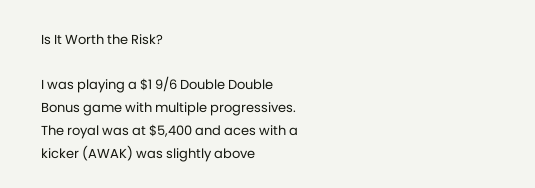Is It Worth the Risk?

I was playing a $1 9/6 Double Double Bonus game with multiple progressives. The royal was at $5,400 and aces with a kicker (AWAK) was slightly above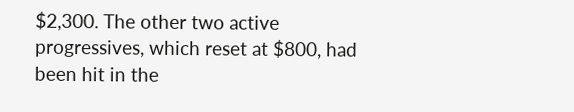$2,300. The other two active progressives, which reset at $800, had been hit in the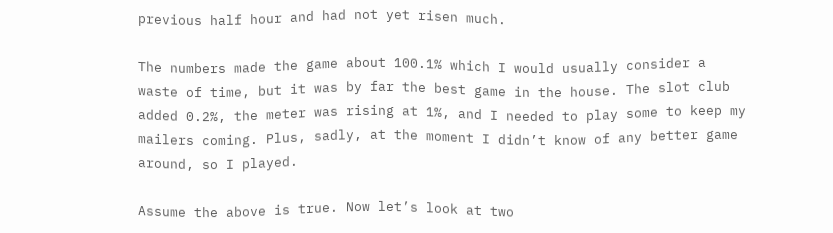previous half hour and had not yet risen much.

The numbers made the game about 100.1% which I would usually consider a waste of time, but it was by far the best game in the house. The slot club added 0.2%, the meter was rising at 1%, and I needed to play some to keep my mailers coming. Plus, sadly, at the moment I didn’t know of any better game around, so I played.

Assume the above is true. Now let’s look at two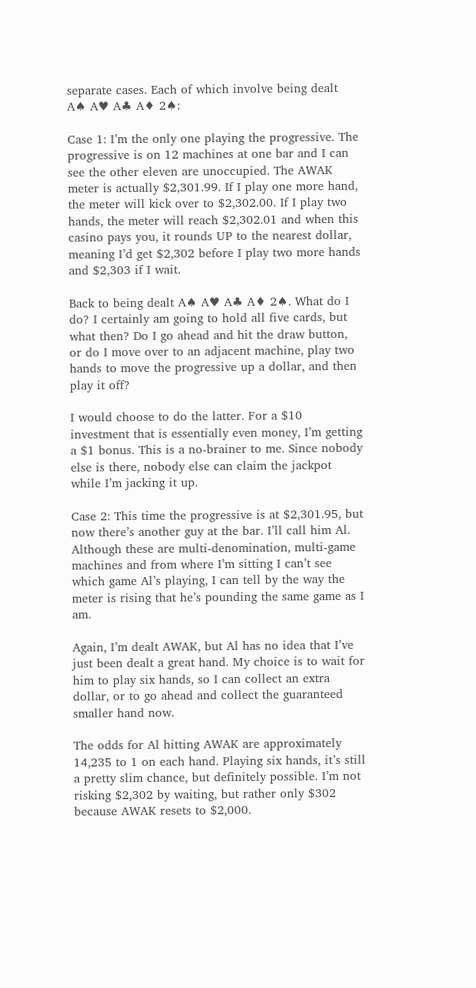separate cases. Each of which involve being dealt A♠ A♥ A♣ A♦ 2♠:

Case 1: I’m the only one playing the progressive. The progressive is on 12 machines at one bar and I can see the other eleven are unoccupied. The AWAK meter is actually $2,301.99. If I play one more hand, the meter will kick over to $2,302.00. If I play two hands, the meter will reach $2,302.01 and when this casino pays you, it rounds UP to the nearest dollar, meaning I’d get $2,302 before I play two more hands and $2,303 if I wait.

Back to being dealt A♠ A♥ A♣ A♦ 2♠. What do I do? I certainly am going to hold all five cards, but what then? Do I go ahead and hit the draw button, or do I move over to an adjacent machine, play two hands to move the progressive up a dollar, and then play it off?

I would choose to do the latter. For a $10 investment that is essentially even money, I’m getting a $1 bonus. This is a no-brainer to me. Since nobody else is there, nobody else can claim the jackpot while I’m jacking it up.

Case 2: This time the progressive is at $2,301.95, but now there’s another guy at the bar. I’ll call him Al. Although these are multi-denomination, multi-game machines and from where I’m sitting I can’t see which game Al’s playing, I can tell by the way the meter is rising that he’s pounding the same game as I am.

Again, I’m dealt AWAK, but Al has no idea that I’ve just been dealt a great hand. My choice is to wait for him to play six hands, so I can collect an extra dollar, or to go ahead and collect the guaranteed smaller hand now.

The odds for Al hitting AWAK are approximately 14,235 to 1 on each hand. Playing six hands, it’s still a pretty slim chance, but definitely possible. I’m not risking $2,302 by waiting, but rather only $302 because AWAK resets to $2,000.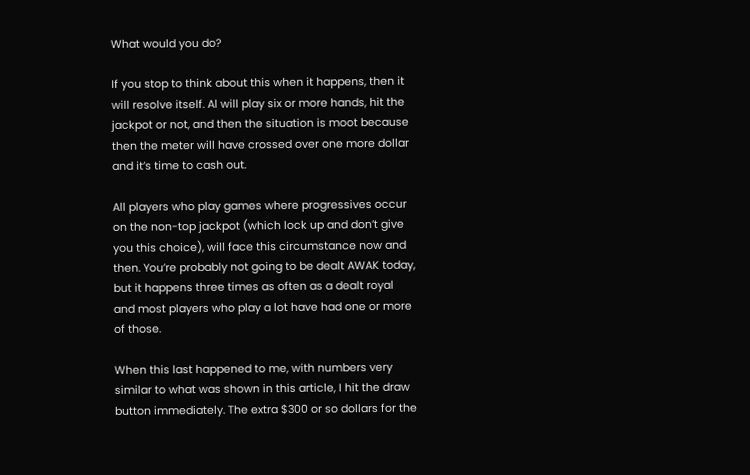What would you do?

If you stop to think about this when it happens, then it will resolve itself. Al will play six or more hands, hit the jackpot or not, and then the situation is moot because then the meter will have crossed over one more dollar and it’s time to cash out.

All players who play games where progressives occur on the non-top jackpot (which lock up and don’t give you this choice), will face this circumstance now and then. You’re probably not going to be dealt AWAK today, but it happens three times as often as a dealt royal and most players who play a lot have had one or more of those.

When this last happened to me, with numbers very similar to what was shown in this article, I hit the draw button immediately. The extra $300 or so dollars for the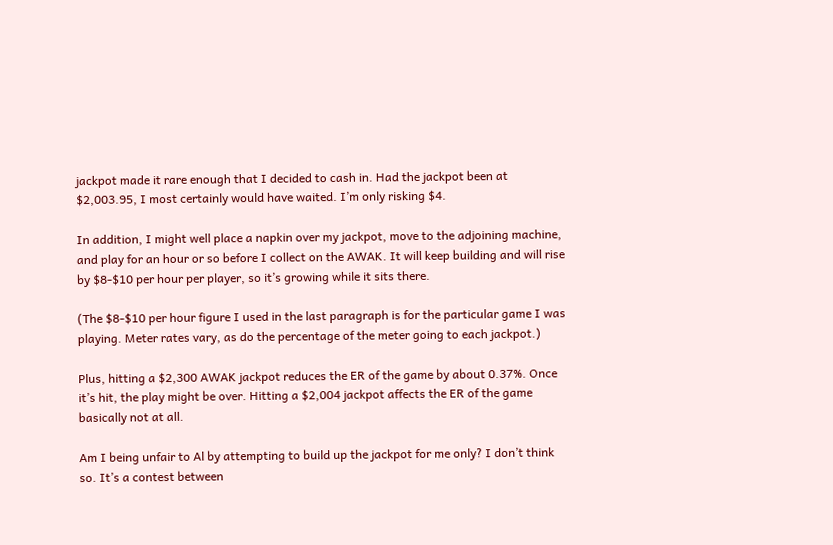jackpot made it rare enough that I decided to cash in. Had the jackpot been at $2,003.95, I most certainly would have waited. I’m only risking $4.

In addition, I might well place a napkin over my jackpot, move to the adjoining machine, and play for an hour or so before I collect on the AWAK. It will keep building and will rise by $8-$10 per hour per player, so it’s growing while it sits there.

(The $8-$10 per hour figure I used in the last paragraph is for the particular game I was playing. Meter rates vary, as do the percentage of the meter going to each jackpot.)

Plus, hitting a $2,300 AWAK jackpot reduces the ER of the game by about 0.37%. Once it’s hit, the play might be over. Hitting a $2,004 jackpot affects the ER of the game basically not at all.

Am I being unfair to Al by attempting to build up the jackpot for me only? I don’t think so. It’s a contest between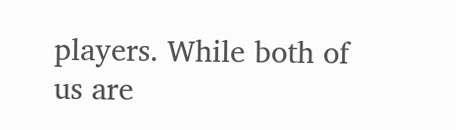players. While both of us are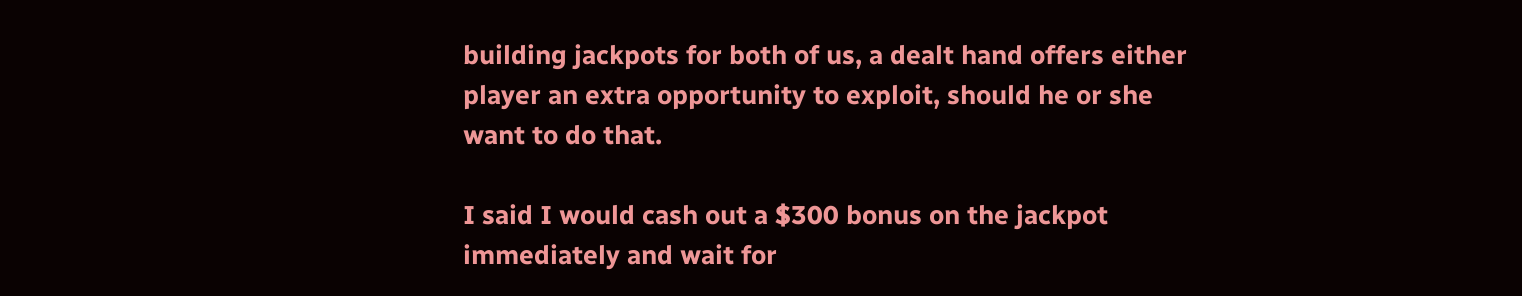building jackpots for both of us, a dealt hand offers either player an extra opportunity to exploit, should he or she want to do that.

I said I would cash out a $300 bonus on the jackpot immediately and wait for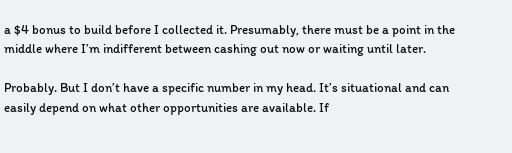a $4 bonus to build before I collected it. Presumably, there must be a point in the middle where I’m indifferent between cashing out now or waiting until later.

Probably. But I don’t have a specific number in my head. It’s situational and can easily depend on what other opportunities are available. If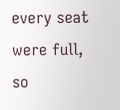every seat were full, so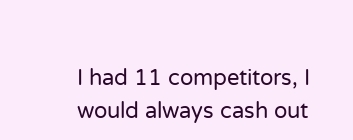I had 11 competitors, I would always cash out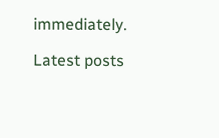immediately.

Latest posts